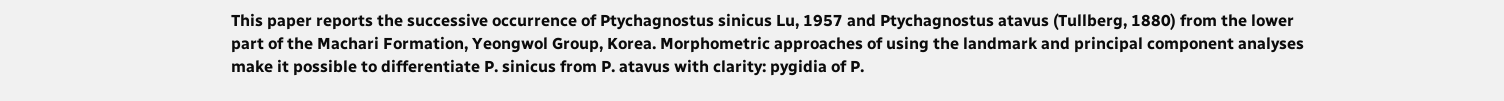This paper reports the successive occurrence of Ptychagnostus sinicus Lu, 1957 and Ptychagnostus atavus (Tullberg, 1880) from the lower part of the Machari Formation, Yeongwol Group, Korea. Morphometric approaches of using the landmark and principal component analyses make it possible to differentiate P. sinicus from P. atavus with clarity: pygidia of P.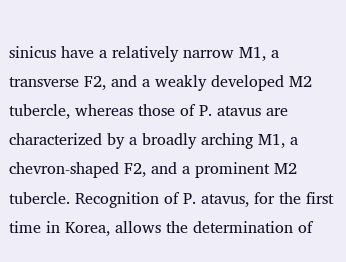sinicus have a relatively narrow M1, a transverse F2, and a weakly developed M2 tubercle, whereas those of P. atavus are characterized by a broadly arching M1, a chevron-shaped F2, and a prominent M2 tubercle. Recognition of P. atavus, for the first time in Korea, allows the determination of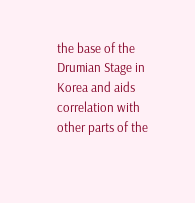the base of the Drumian Stage in Korea and aids correlation with other parts of the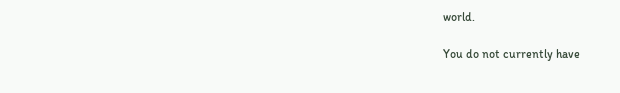world.

You do not currently have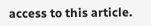access to this article.